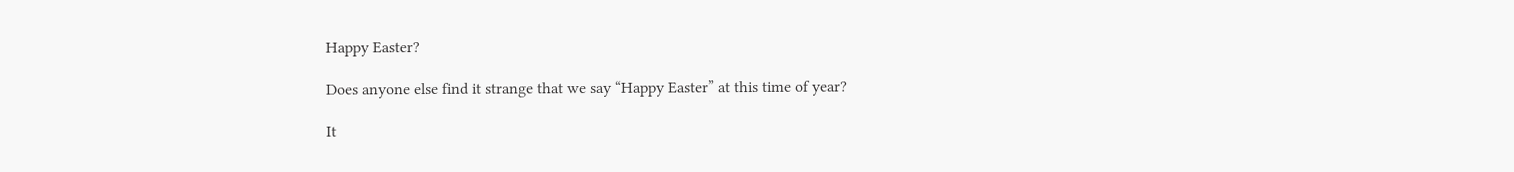Happy Easter?

Does anyone else find it strange that we say “Happy Easter” at this time of year?

It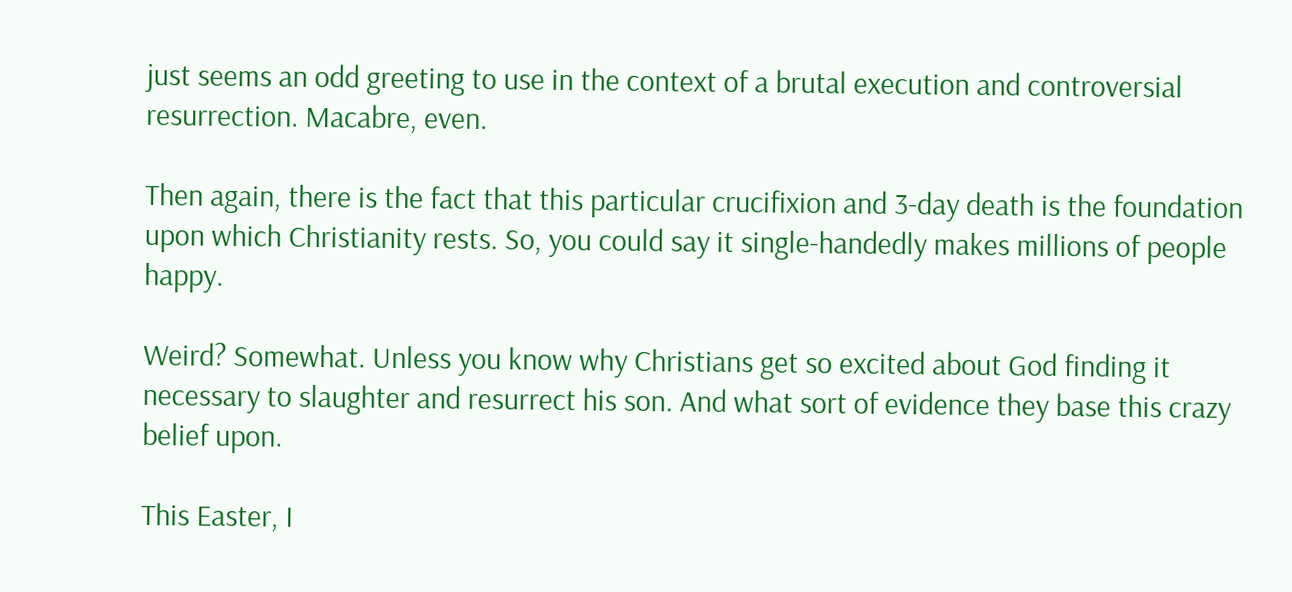just seems an odd greeting to use in the context of a brutal execution and controversial resurrection. Macabre, even.

Then again, there is the fact that this particular crucifixion and 3-day death is the foundation upon which Christianity rests. So, you could say it single-handedly makes millions of people happy.

Weird? Somewhat. Unless you know why Christians get so excited about God finding it necessary to slaughter and resurrect his son. And what sort of evidence they base this crazy belief upon.

This Easter, I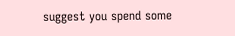suggest you spend some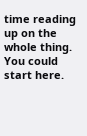time reading up on the whole thing. You could start here.